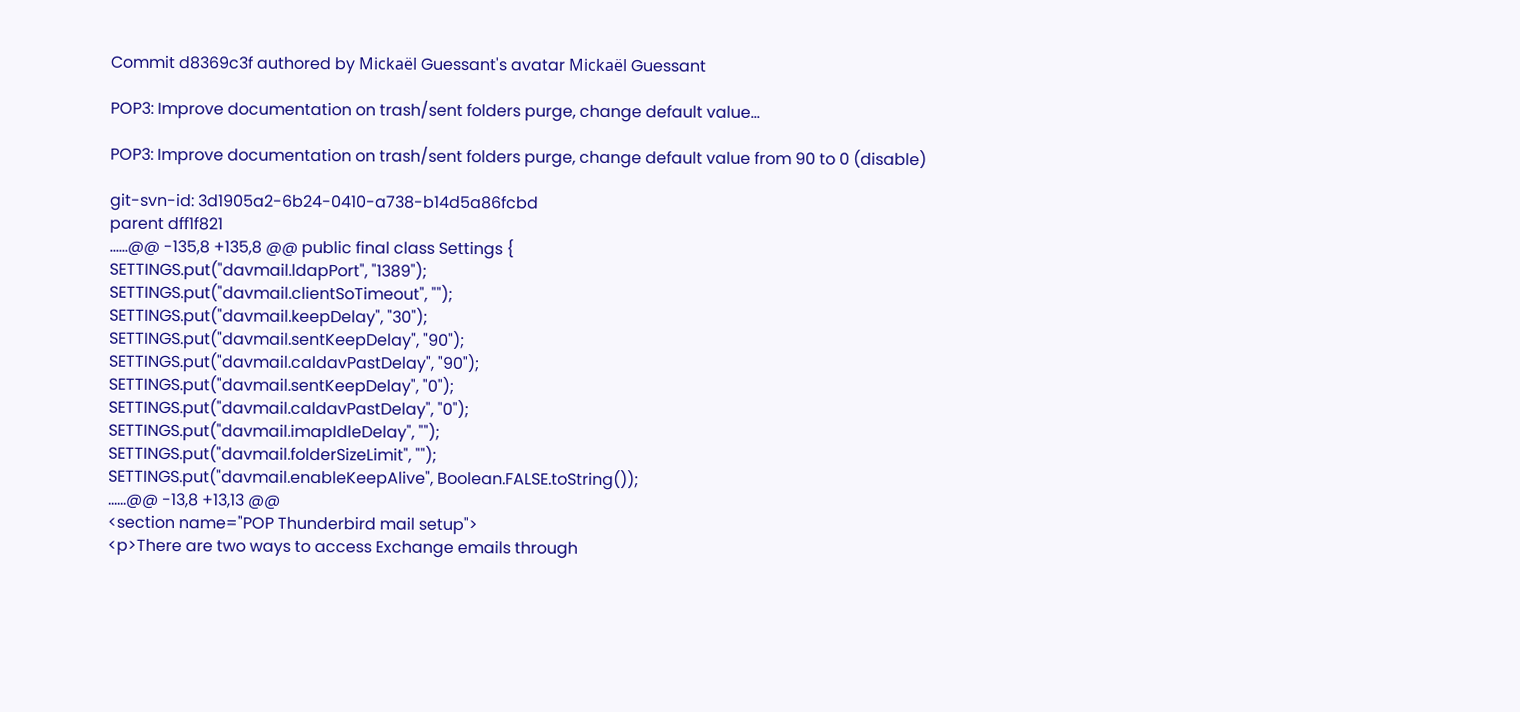Commit d8369c3f authored by Mickaël Guessant's avatar Mickaël Guessant

POP3: Improve documentation on trash/sent folders purge, change default value...

POP3: Improve documentation on trash/sent folders purge, change default value from 90 to 0 (disable)

git-svn-id: 3d1905a2-6b24-0410-a738-b14d5a86fcbd
parent dff1f821
......@@ -135,8 +135,8 @@ public final class Settings {
SETTINGS.put("davmail.ldapPort", "1389");
SETTINGS.put("davmail.clientSoTimeout", "");
SETTINGS.put("davmail.keepDelay", "30");
SETTINGS.put("davmail.sentKeepDelay", "90");
SETTINGS.put("davmail.caldavPastDelay", "90");
SETTINGS.put("davmail.sentKeepDelay", "0");
SETTINGS.put("davmail.caldavPastDelay", "0");
SETTINGS.put("davmail.imapIdleDelay", "");
SETTINGS.put("davmail.folderSizeLimit", "");
SETTINGS.put("davmail.enableKeepAlive", Boolean.FALSE.toString());
......@@ -13,8 +13,13 @@
<section name="POP Thunderbird mail setup">
<p>There are two ways to access Exchange emails through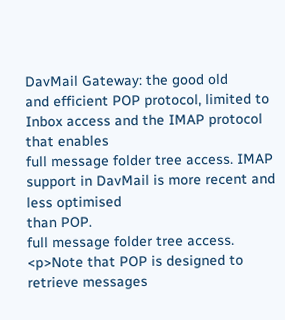DavMail Gateway: the good old
and efficient POP protocol, limited to Inbox access and the IMAP protocol that enables
full message folder tree access. IMAP support in DavMail is more recent and less optimised
than POP.
full message folder tree access.
<p>Note that POP is designed to retrieve messages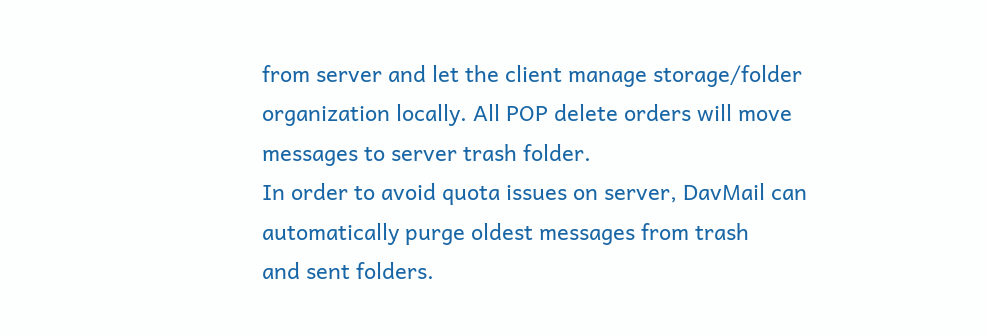from server and let the client manage storage/folder
organization locally. All POP delete orders will move messages to server trash folder.
In order to avoid quota issues on server, DavMail can automatically purge oldest messages from trash
and sent folders.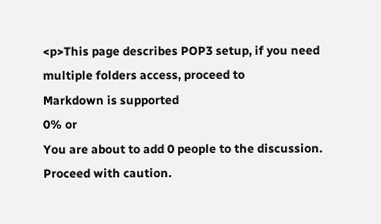<p>This page describes POP3 setup, if you need multiple folders access, proceed to
Markdown is supported
0% or
You are about to add 0 people to the discussion. Proceed with caution.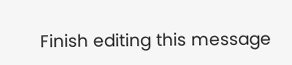Finish editing this message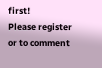first!
Please register or to comment